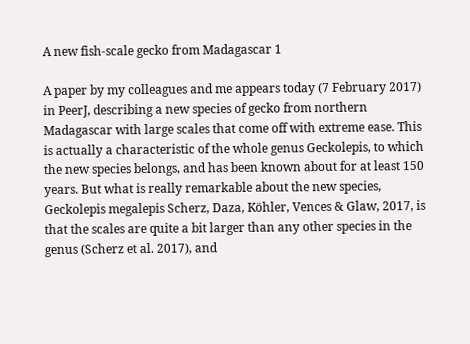A new fish-scale gecko from Madagascar 1

A paper by my colleagues and me appears today (7 February 2017) in PeerJ, describing a new species of gecko from northern Madagascar with large scales that come off with extreme ease. This is actually a characteristic of the whole genus Geckolepis, to which the new species belongs, and has been known about for at least 150 years. But what is really remarkable about the new species, Geckolepis megalepis Scherz, Daza, Köhler, Vences & Glaw, 2017, is that the scales are quite a bit larger than any other species in the genus (Scherz et al. 2017), and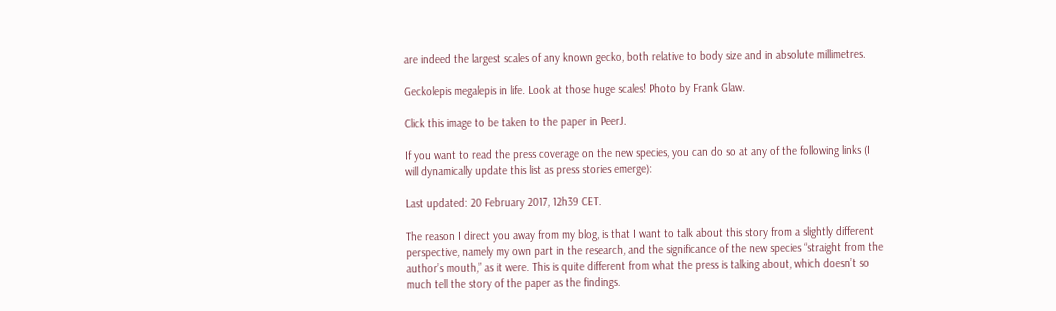are indeed the largest scales of any known gecko, both relative to body size and in absolute millimetres.

Geckolepis megalepis in life. Look at those huge scales! Photo by Frank Glaw.

Click this image to be taken to the paper in PeerJ.

If you want to read the press coverage on the new species, you can do so at any of the following links (I will dynamically update this list as press stories emerge):

Last updated: 20 February 2017, 12h39 CET.

The reason I direct you away from my blog, is that I want to talk about this story from a slightly different perspective, namely my own part in the research, and the significance of the new species “straight from the author’s mouth,” as it were. This is quite different from what the press is talking about, which doesn’t so much tell the story of the paper as the findings.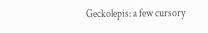Geckolepis: a few cursory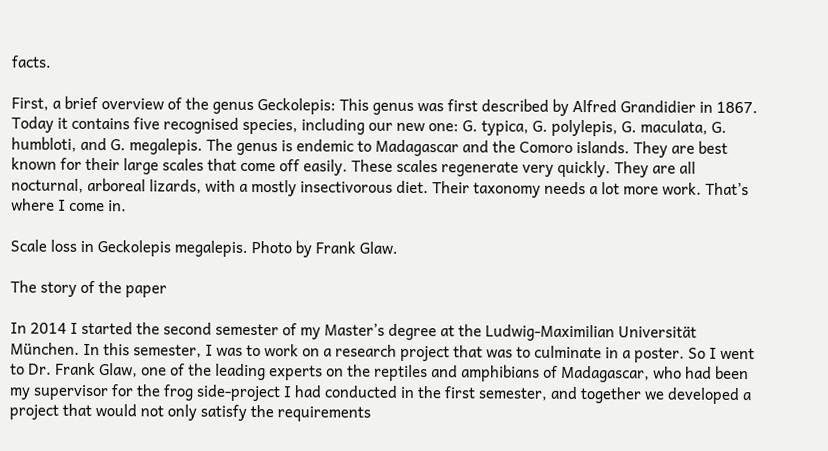facts.

First, a brief overview of the genus Geckolepis: This genus was first described by Alfred Grandidier in 1867. Today it contains five recognised species, including our new one: G. typica, G. polylepis, G. maculata, G. humbloti, and G. megalepis. The genus is endemic to Madagascar and the Comoro islands. They are best known for their large scales that come off easily. These scales regenerate very quickly. They are all nocturnal, arboreal lizards, with a mostly insectivorous diet. Their taxonomy needs a lot more work. That’s where I come in.

Scale loss in Geckolepis megalepis. Photo by Frank Glaw.

The story of the paper

In 2014 I started the second semester of my Master’s degree at the Ludwig-Maximilian Universität München. In this semester, I was to work on a research project that was to culminate in a poster. So I went to Dr. Frank Glaw, one of the leading experts on the reptiles and amphibians of Madagascar, who had been my supervisor for the frog side-project I had conducted in the first semester, and together we developed a project that would not only satisfy the requirements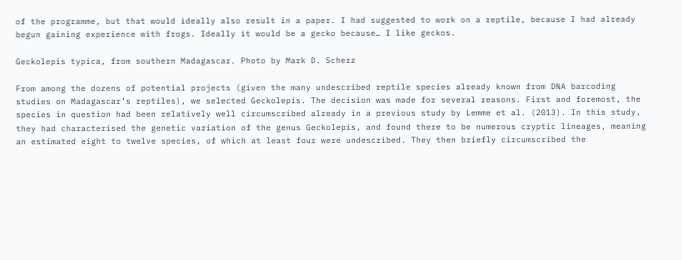of the programme, but that would ideally also result in a paper. I had suggested to work on a reptile, because I had already begun gaining experience with frogs. Ideally it would be a gecko because… I like geckos.

Geckolepis typica, from southern Madagascar. Photo by Mark D. Scherz

From among the dozens of potential projects (given the many undescribed reptile species already known from DNA barcoding studies on Madagascar’s reptiles), we selected Geckolepis. The decision was made for several reasons. First and foremost, the species in question had been relatively well circumscribed already in a previous study by Lemme et al. (2013). In this study, they had characterised the genetic variation of the genus Geckolepis, and found there to be numerous cryptic lineages, meaning an estimated eight to twelve species, of which at least four were undescribed. They then briefly circumscribed the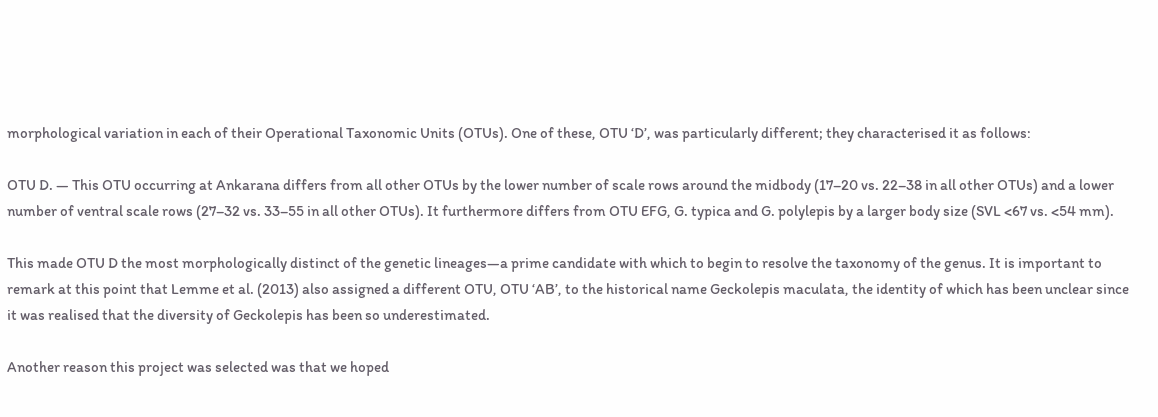morphological variation in each of their Operational Taxonomic Units (OTUs). One of these, OTU ‘D’, was particularly different; they characterised it as follows:

OTU D. ― This OTU occurring at Ankarana differs from all other OTUs by the lower number of scale rows around the midbody (17–20 vs. 22–38 in all other OTUs) and a lower number of ventral scale rows (27–32 vs. 33–55 in all other OTUs). It furthermore differs from OTU EFG, G. typica and G. polylepis by a larger body size (SVL <67 vs. <54 mm).

This made OTU D the most morphologically distinct of the genetic lineages—a prime candidate with which to begin to resolve the taxonomy of the genus. It is important to remark at this point that Lemme et al. (2013) also assigned a different OTU, OTU ‘AB’, to the historical name Geckolepis maculata, the identity of which has been unclear since it was realised that the diversity of Geckolepis has been so underestimated.

Another reason this project was selected was that we hoped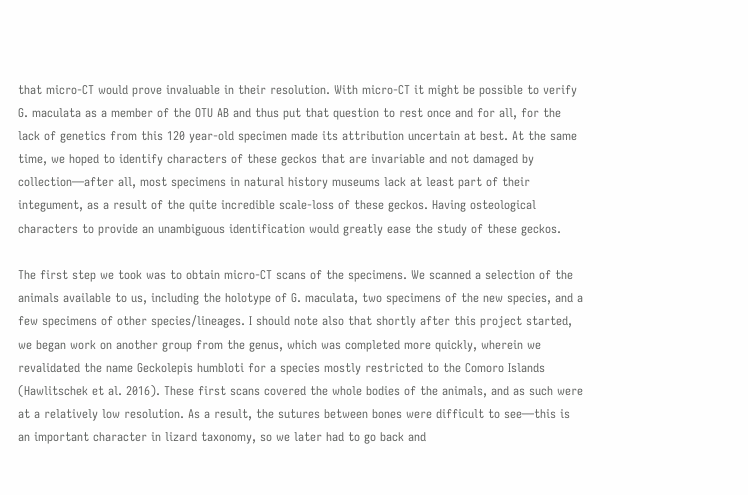that micro-CT would prove invaluable in their resolution. With micro-CT it might be possible to verify G. maculata as a member of the OTU AB and thus put that question to rest once and for all, for the lack of genetics from this 120 year-old specimen made its attribution uncertain at best. At the same time, we hoped to identify characters of these geckos that are invariable and not damaged by collection—after all, most specimens in natural history museums lack at least part of their integument, as a result of the quite incredible scale-loss of these geckos. Having osteological characters to provide an unambiguous identification would greatly ease the study of these geckos.

The first step we took was to obtain micro-CT scans of the specimens. We scanned a selection of the animals available to us, including the holotype of G. maculata, two specimens of the new species, and a few specimens of other species/lineages. I should note also that shortly after this project started, we began work on another group from the genus, which was completed more quickly, wherein we revalidated the name Geckolepis humbloti for a species mostly restricted to the Comoro Islands (Hawlitschek et al. 2016). These first scans covered the whole bodies of the animals, and as such were at a relatively low resolution. As a result, the sutures between bones were difficult to see—this is an important character in lizard taxonomy, so we later had to go back and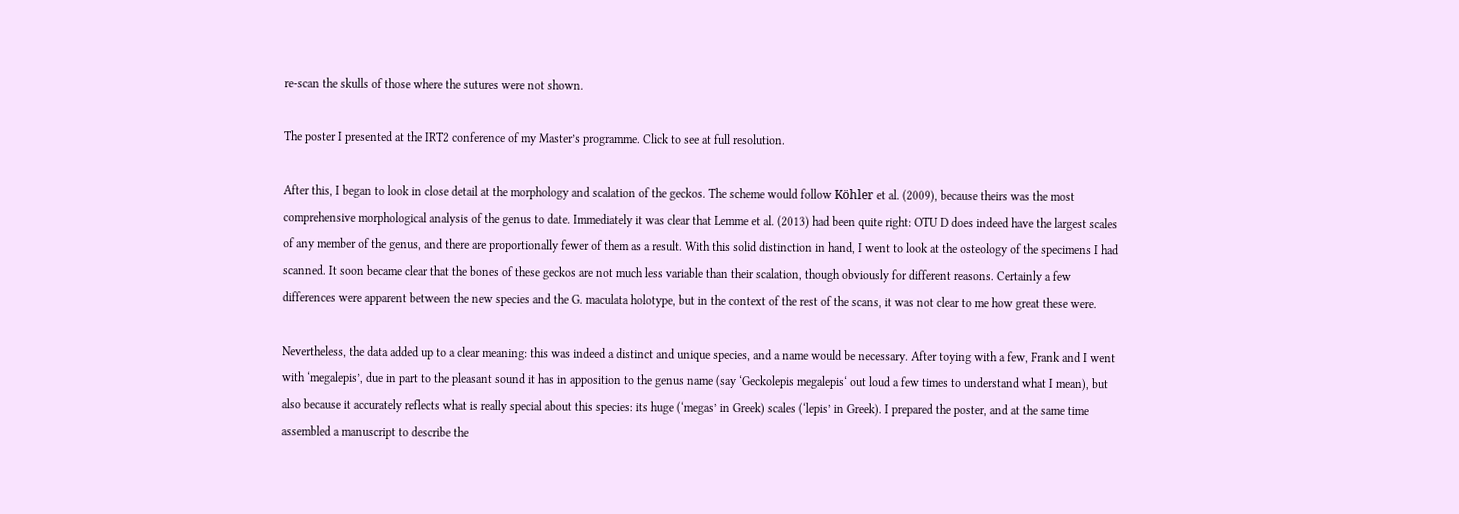re-scan the skulls of those where the sutures were not shown.

The poster I presented at the IRT2 conference of my Master’s programme. Click to see at full resolution.

After this, I began to look in close detail at the morphology and scalation of the geckos. The scheme would follow Köhler et al. (2009), because theirs was the most comprehensive morphological analysis of the genus to date. Immediately it was clear that Lemme et al. (2013) had been quite right: OTU D does indeed have the largest scales of any member of the genus, and there are proportionally fewer of them as a result. With this solid distinction in hand, I went to look at the osteology of the specimens I had scanned. It soon became clear that the bones of these geckos are not much less variable than their scalation, though obviously for different reasons. Certainly a few differences were apparent between the new species and the G. maculata holotype, but in the context of the rest of the scans, it was not clear to me how great these were.

Nevertheless, the data added up to a clear meaning: this was indeed a distinct and unique species, and a name would be necessary. After toying with a few, Frank and I went with ‘megalepis’, due in part to the pleasant sound it has in apposition to the genus name (say ‘Geckolepis megalepis‘ out loud a few times to understand what I mean), but also because it accurately reflects what is really special about this species: its huge (‘megas’ in Greek) scales (‘lepis’ in Greek). I prepared the poster, and at the same time assembled a manuscript to describe the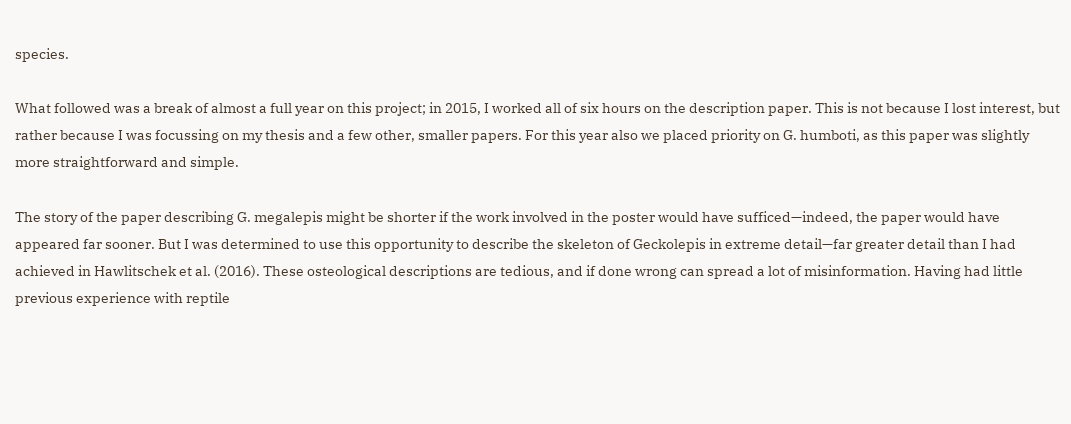species.

What followed was a break of almost a full year on this project; in 2015, I worked all of six hours on the description paper. This is not because I lost interest, but rather because I was focussing on my thesis and a few other, smaller papers. For this year also we placed priority on G. humboti, as this paper was slightly more straightforward and simple.

The story of the paper describing G. megalepis might be shorter if the work involved in the poster would have sufficed—indeed, the paper would have appeared far sooner. But I was determined to use this opportunity to describe the skeleton of Geckolepis in extreme detail—far greater detail than I had achieved in Hawlitschek et al. (2016). These osteological descriptions are tedious, and if done wrong can spread a lot of misinformation. Having had little previous experience with reptile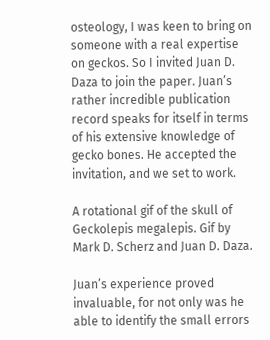osteology, I was keen to bring on someone with a real expertise on geckos. So I invited Juan D. Daza to join the paper. Juan’s rather incredible publication record speaks for itself in terms of his extensive knowledge of gecko bones. He accepted the invitation, and we set to work.

A rotational gif of the skull of Geckolepis megalepis. Gif by Mark D. Scherz and Juan D. Daza.

Juan’s experience proved invaluable, for not only was he able to identify the small errors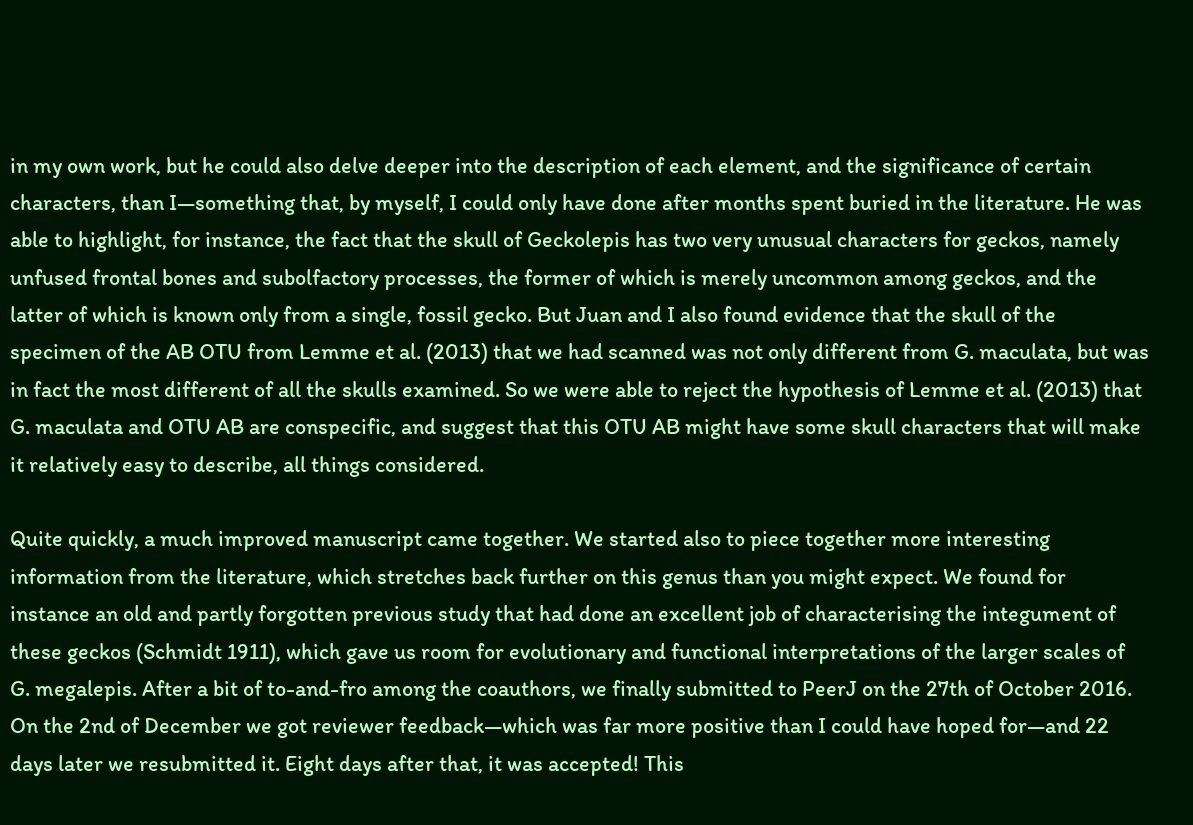in my own work, but he could also delve deeper into the description of each element, and the significance of certain characters, than I—something that, by myself, I could only have done after months spent buried in the literature. He was able to highlight, for instance, the fact that the skull of Geckolepis has two very unusual characters for geckos, namely unfused frontal bones and subolfactory processes, the former of which is merely uncommon among geckos, and the latter of which is known only from a single, fossil gecko. But Juan and I also found evidence that the skull of the specimen of the AB OTU from Lemme et al. (2013) that we had scanned was not only different from G. maculata, but was in fact the most different of all the skulls examined. So we were able to reject the hypothesis of Lemme et al. (2013) that G. maculata and OTU AB are conspecific, and suggest that this OTU AB might have some skull characters that will make it relatively easy to describe, all things considered.

Quite quickly, a much improved manuscript came together. We started also to piece together more interesting information from the literature, which stretches back further on this genus than you might expect. We found for instance an old and partly forgotten previous study that had done an excellent job of characterising the integument of these geckos (Schmidt 1911), which gave us room for evolutionary and functional interpretations of the larger scales of G. megalepis. After a bit of to-and-fro among the coauthors, we finally submitted to PeerJ on the 27th of October 2016. On the 2nd of December we got reviewer feedback—which was far more positive than I could have hoped for—and 22 days later we resubmitted it. Eight days after that, it was accepted! This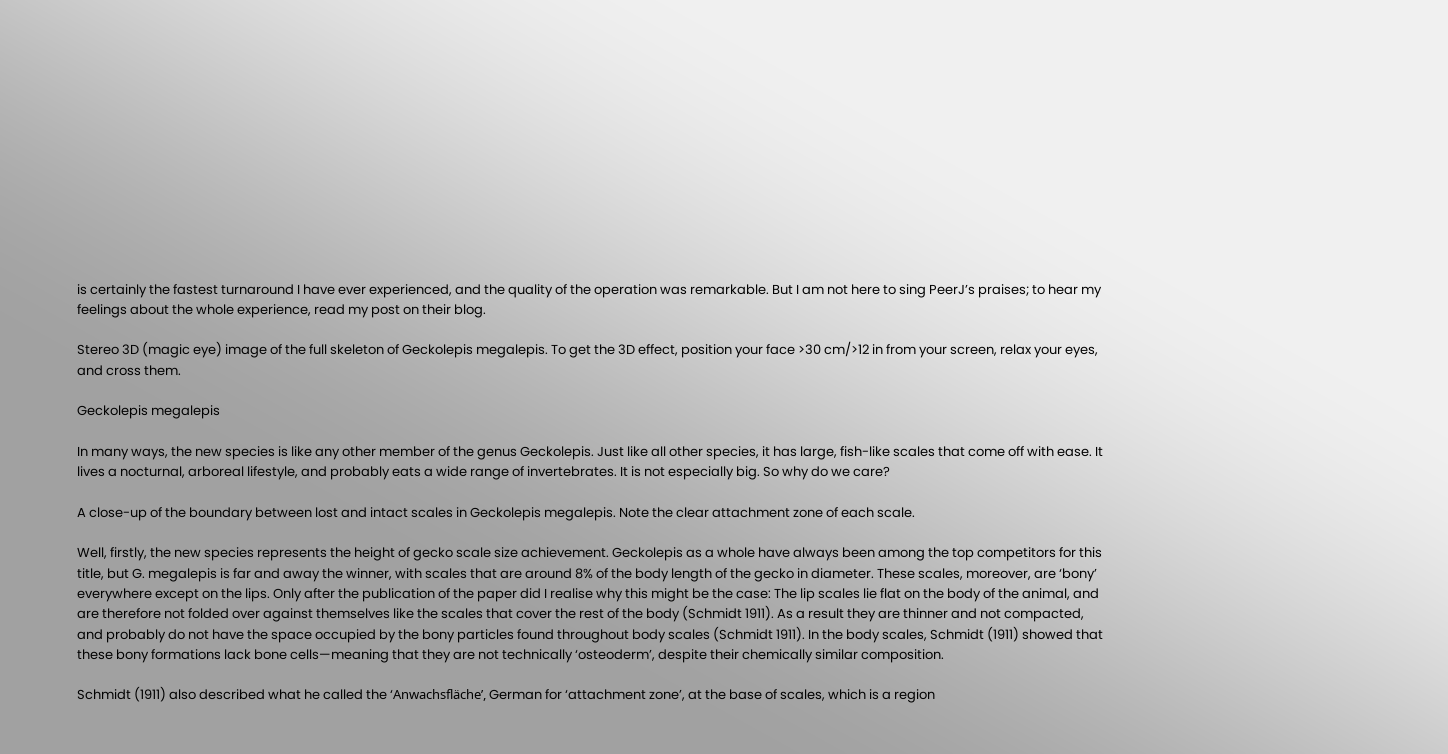is certainly the fastest turnaround I have ever experienced, and the quality of the operation was remarkable. But I am not here to sing PeerJ’s praises; to hear my feelings about the whole experience, read my post on their blog.

Stereo 3D (magic eye) image of the full skeleton of Geckolepis megalepis. To get the 3D effect, position your face >30 cm/>12 in from your screen, relax your eyes, and cross them.

Geckolepis megalepis

In many ways, the new species is like any other member of the genus Geckolepis. Just like all other species, it has large, fish-like scales that come off with ease. It lives a nocturnal, arboreal lifestyle, and probably eats a wide range of invertebrates. It is not especially big. So why do we care?

A close-up of the boundary between lost and intact scales in Geckolepis megalepis. Note the clear attachment zone of each scale.

Well, firstly, the new species represents the height of gecko scale size achievement. Geckolepis as a whole have always been among the top competitors for this title, but G. megalepis is far and away the winner, with scales that are around 8% of the body length of the gecko in diameter. These scales, moreover, are ‘bony’ everywhere except on the lips. Only after the publication of the paper did I realise why this might be the case: The lip scales lie flat on the body of the animal, and are therefore not folded over against themselves like the scales that cover the rest of the body (Schmidt 1911). As a result they are thinner and not compacted, and probably do not have the space occupied by the bony particles found throughout body scales (Schmidt 1911). In the body scales, Schmidt (1911) showed that these bony formations lack bone cells—meaning that they are not technically ‘osteoderm’, despite their chemically similar composition.

Schmidt (1911) also described what he called the ‘Anwachsfläche’, German for ‘attachment zone’, at the base of scales, which is a region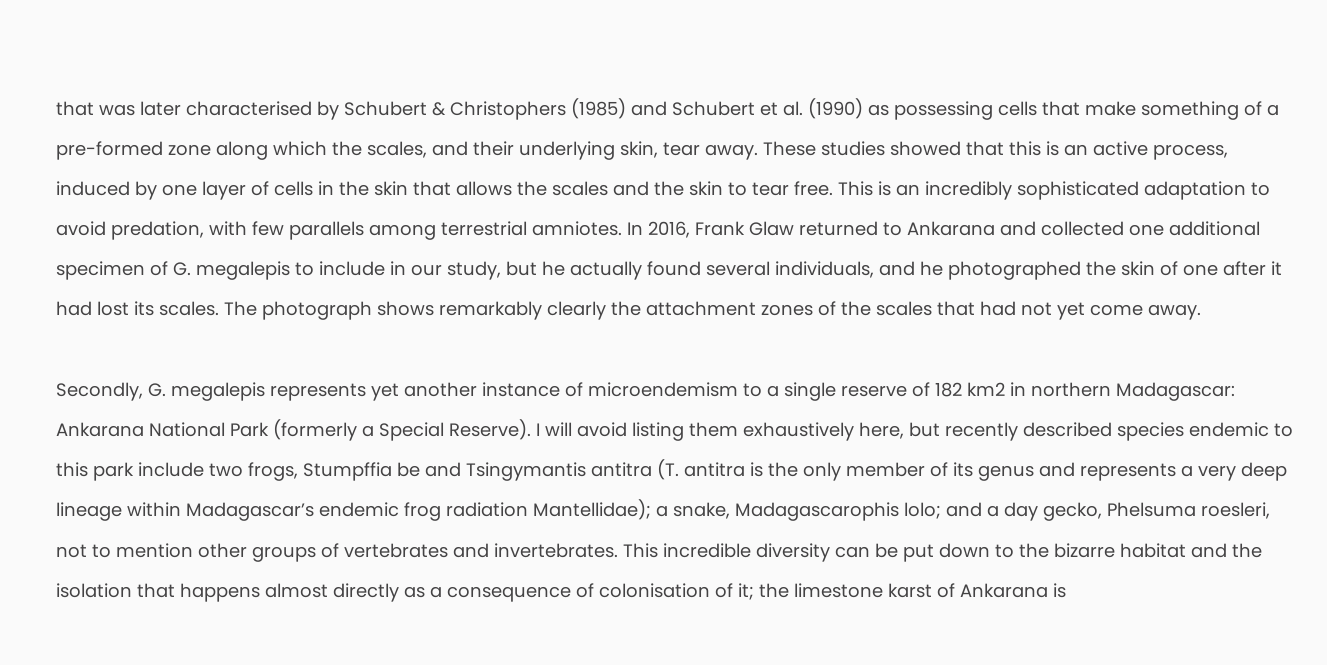that was later characterised by Schubert & Christophers (1985) and Schubert et al. (1990) as possessing cells that make something of a pre-formed zone along which the scales, and their underlying skin, tear away. These studies showed that this is an active process, induced by one layer of cells in the skin that allows the scales and the skin to tear free. This is an incredibly sophisticated adaptation to avoid predation, with few parallels among terrestrial amniotes. In 2016, Frank Glaw returned to Ankarana and collected one additional specimen of G. megalepis to include in our study, but he actually found several individuals, and he photographed the skin of one after it had lost its scales. The photograph shows remarkably clearly the attachment zones of the scales that had not yet come away.

Secondly, G. megalepis represents yet another instance of microendemism to a single reserve of 182 km2 in northern Madagascar: Ankarana National Park (formerly a Special Reserve). I will avoid listing them exhaustively here, but recently described species endemic to this park include two frogs, Stumpffia be and Tsingymantis antitra (T. antitra is the only member of its genus and represents a very deep lineage within Madagascar’s endemic frog radiation Mantellidae); a snake, Madagascarophis lolo; and a day gecko, Phelsuma roesleri, not to mention other groups of vertebrates and invertebrates. This incredible diversity can be put down to the bizarre habitat and the isolation that happens almost directly as a consequence of colonisation of it; the limestone karst of Ankarana is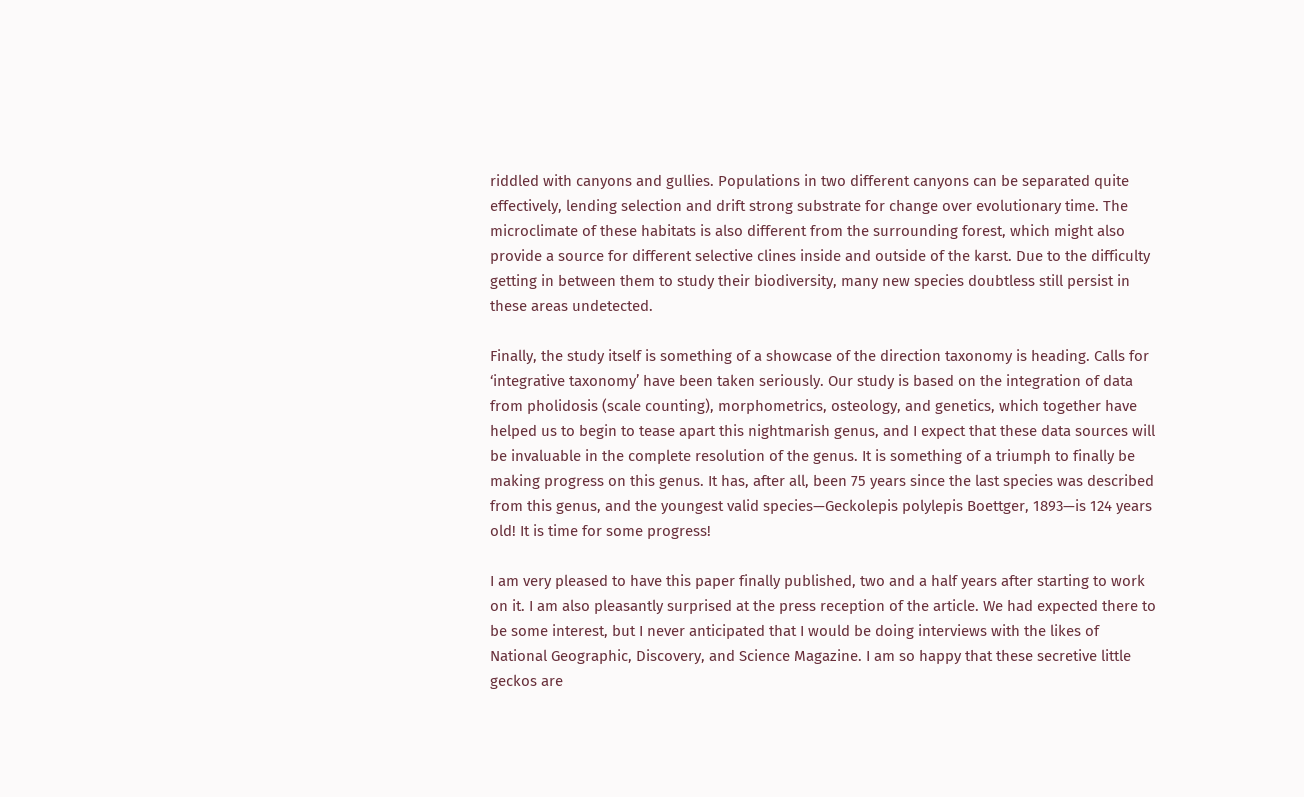riddled with canyons and gullies. Populations in two different canyons can be separated quite effectively, lending selection and drift strong substrate for change over evolutionary time. The microclimate of these habitats is also different from the surrounding forest, which might also provide a source for different selective clines inside and outside of the karst. Due to the difficulty getting in between them to study their biodiversity, many new species doubtless still persist in these areas undetected.

Finally, the study itself is something of a showcase of the direction taxonomy is heading. Calls for ‘integrative taxonomy’ have been taken seriously. Our study is based on the integration of data from pholidosis (scale counting), morphometrics, osteology, and genetics, which together have helped us to begin to tease apart this nightmarish genus, and I expect that these data sources will be invaluable in the complete resolution of the genus. It is something of a triumph to finally be making progress on this genus. It has, after all, been 75 years since the last species was described from this genus, and the youngest valid species—Geckolepis polylepis Boettger, 1893—is 124 years old! It is time for some progress!

I am very pleased to have this paper finally published, two and a half years after starting to work on it. I am also pleasantly surprised at the press reception of the article. We had expected there to be some interest, but I never anticipated that I would be doing interviews with the likes of National Geographic, Discovery, and Science Magazine. I am so happy that these secretive little geckos are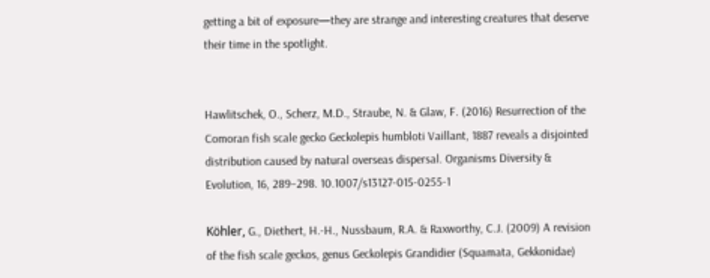getting a bit of exposure—they are strange and interesting creatures that deserve their time in the spotlight.


Hawlitschek, O., Scherz, M.D., Straube, N. & Glaw, F. (2016) Resurrection of the Comoran fish scale gecko Geckolepis humbloti Vaillant, 1887 reveals a disjointed distribution caused by natural overseas dispersal. Organisms Diversity & Evolution, 16, 289–298. 10.1007/s13127-015-0255-1

Köhler, G., Diethert, H.-H., Nussbaum, R.A. & Raxworthy, C.J. (2009) A revision of the fish scale geckos, genus Geckolepis Grandidier (Squamata, Gekkonidae)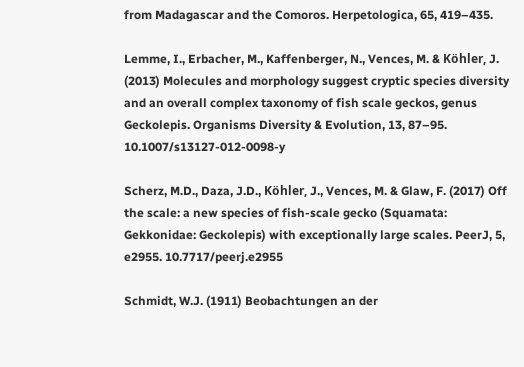from Madagascar and the Comoros. Herpetologica, 65, 419–435.

Lemme, I., Erbacher, M., Kaffenberger, N., Vences, M. & Köhler, J. (2013) Molecules and morphology suggest cryptic species diversity and an overall complex taxonomy of fish scale geckos, genus Geckolepis. Organisms Diversity & Evolution, 13, 87–95. 10.1007/s13127-012-0098-y

Scherz, M.D., Daza, J.D., Köhler, J., Vences, M. & Glaw, F. (2017) Off the scale: a new species of fish-scale gecko (Squamata: Gekkonidae: Geckolepis) with exceptionally large scales. PeerJ, 5, e2955. 10.7717/peerj.e2955

Schmidt, W.J. (1911) Beobachtungen an der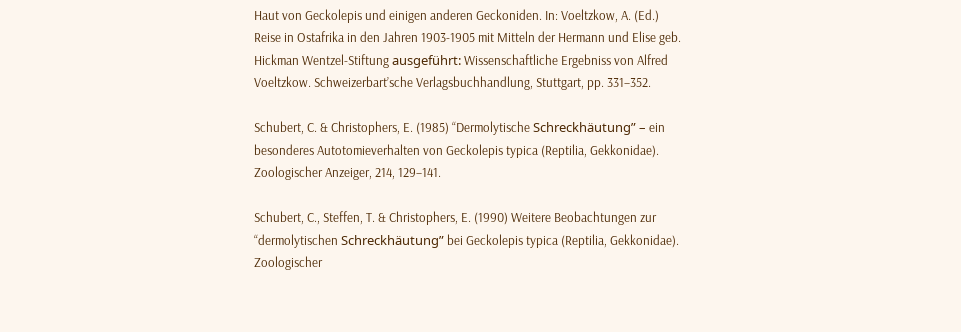Haut von Geckolepis und einigen anderen Geckoniden. In: Voeltzkow, A. (Ed.) Reise in Ostafrika in den Jahren 1903-1905 mit Mitteln der Hermann und Elise geb. Hickman Wentzel-Stiftung ausgeführt: Wissenschaftliche Ergebniss von Alfred Voeltzkow. Schweizerbart’sche Verlagsbuchhandlung, Stuttgart, pp. 331–352.

Schubert, C. & Christophers, E. (1985) “Dermolytische Schreckhäutung” – ein besonderes Autotomieverhalten von Geckolepis typica (Reptilia, Gekkonidae). Zoologischer Anzeiger, 214, 129–141.

Schubert, C., Steffen, T. & Christophers, E. (1990) Weitere Beobachtungen zur “dermolytischen Schreckhäutung” bei Geckolepis typica (Reptilia, Gekkonidae). Zoologischer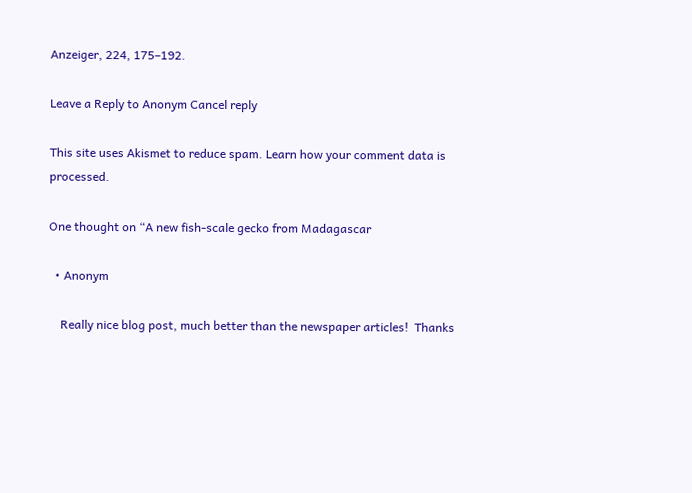Anzeiger, 224, 175–192.

Leave a Reply to Anonym Cancel reply

This site uses Akismet to reduce spam. Learn how your comment data is processed.

One thought on “A new fish-scale gecko from Madagascar

  • Anonym

    Really nice blog post, much better than the newspaper articles!  Thanks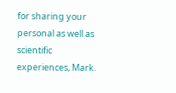for sharing your personal as well as scientific experiences, Mark.